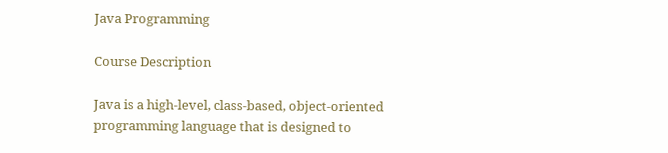Java Programming

Course Description

Java is a high-level, class-based, object-oriented programming language that is designed to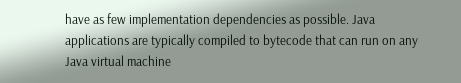have as few implementation dependencies as possible. Java applications are typically compiled to bytecode that can run on any Java virtual machine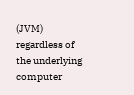(JVM) regardless of the underlying computer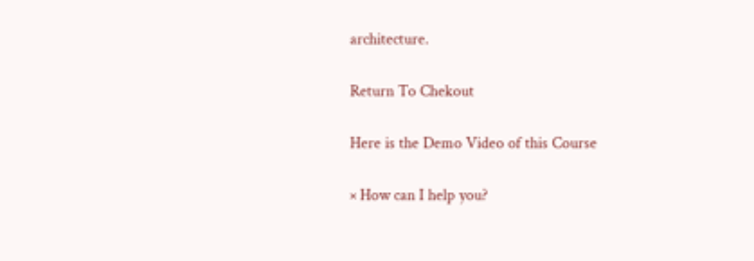architecture.

Return To Chekout

Here is the Demo Video of this Course

× How can I help you?